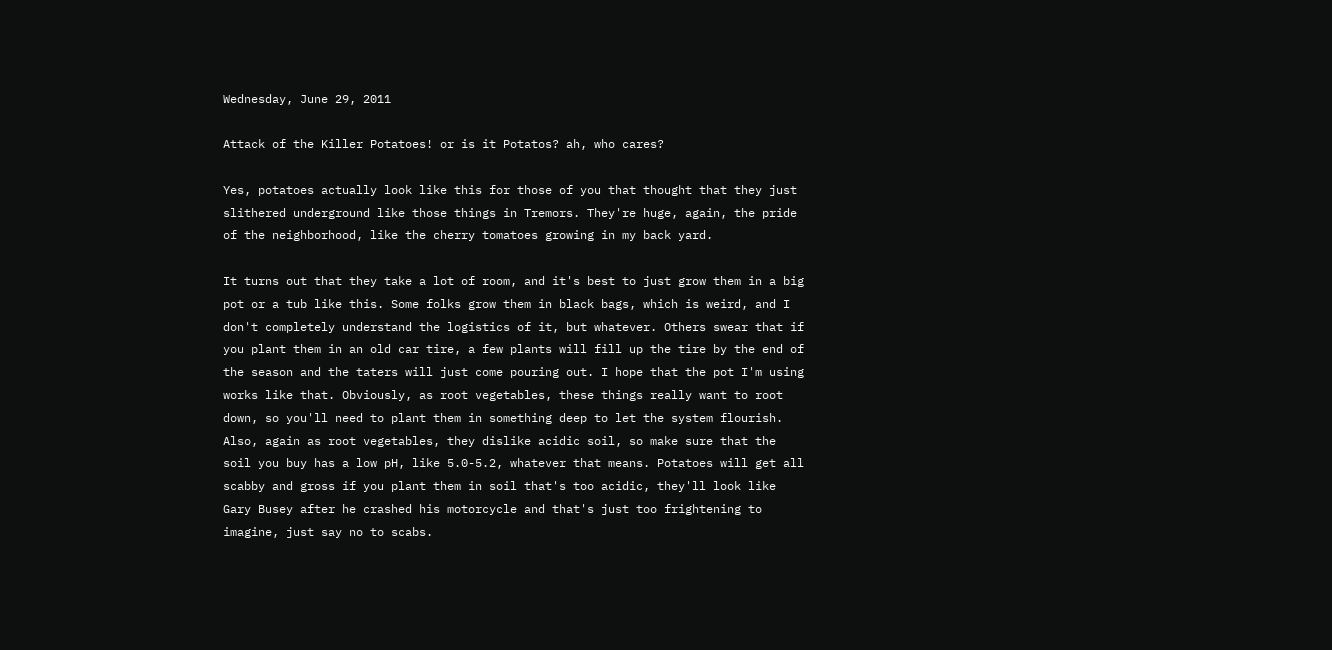Wednesday, June 29, 2011

Attack of the Killer Potatoes! or is it Potatos? ah, who cares?

Yes, potatoes actually look like this for those of you that thought that they just slithered underground like those things in Tremors. They're huge, again, the pride of the neighborhood, like the cherry tomatoes growing in my back yard.

It turns out that they take a lot of room, and it's best to just grow them in a big pot or a tub like this. Some folks grow them in black bags, which is weird, and I don't completely understand the logistics of it, but whatever. Others swear that if you plant them in an old car tire, a few plants will fill up the tire by the end of the season and the taters will just come pouring out. I hope that the pot I'm using works like that. Obviously, as root vegetables, these things really want to root down, so you'll need to plant them in something deep to let the system flourish. Also, again as root vegetables, they dislike acidic soil, so make sure that the soil you buy has a low pH, like 5.0-5.2, whatever that means. Potatoes will get all scabby and gross if you plant them in soil that's too acidic, they'll look like Gary Busey after he crashed his motorcycle and that's just too frightening to imagine, just say no to scabs.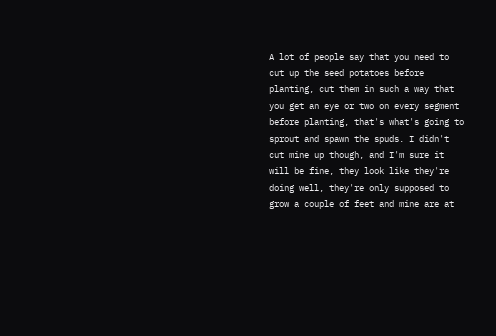A lot of people say that you need to cut up the seed potatoes before planting, cut them in such a way that you get an eye or two on every segment before planting, that's what's going to sprout and spawn the spuds. I didn't cut mine up though, and I'm sure it will be fine, they look like they're doing well, they're only supposed to grow a couple of feet and mine are at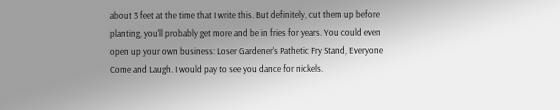about 3 feet at the time that I write this. But definitely, cut them up before planting, you'll probably get more and be in fries for years. You could even open up your own business: Loser Gardener's Pathetic Fry Stand, Everyone Come and Laugh. I would pay to see you dance for nickels.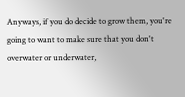Anyways, if you do decide to grow them, you're going to want to make sure that you don't overwater or underwater,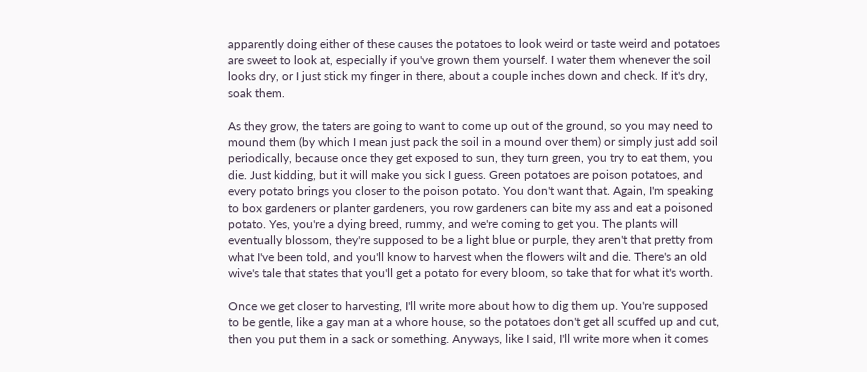apparently doing either of these causes the potatoes to look weird or taste weird and potatoes are sweet to look at, especially if you've grown them yourself. I water them whenever the soil looks dry, or I just stick my finger in there, about a couple inches down and check. If it's dry, soak them.

As they grow, the taters are going to want to come up out of the ground, so you may need to mound them (by which I mean just pack the soil in a mound over them) or simply just add soil periodically, because once they get exposed to sun, they turn green, you try to eat them, you die. Just kidding, but it will make you sick I guess. Green potatoes are poison potatoes, and every potato brings you closer to the poison potato. You don't want that. Again, I'm speaking to box gardeners or planter gardeners, you row gardeners can bite my ass and eat a poisoned potato. Yes, you're a dying breed, rummy, and we're coming to get you. The plants will eventually blossom, they're supposed to be a light blue or purple, they aren't that pretty from what I've been told, and you'll know to harvest when the flowers wilt and die. There's an old wive's tale that states that you'll get a potato for every bloom, so take that for what it's worth.

Once we get closer to harvesting, I'll write more about how to dig them up. You're supposed to be gentle, like a gay man at a whore house, so the potatoes don't get all scuffed up and cut, then you put them in a sack or something. Anyways, like I said, I'll write more when it comes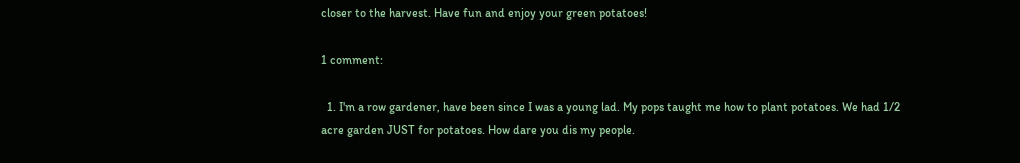closer to the harvest. Have fun and enjoy your green potatoes!

1 comment:

  1. I'm a row gardener, have been since I was a young lad. My pops taught me how to plant potatoes. We had 1/2 acre garden JUST for potatoes. How dare you dis my people.